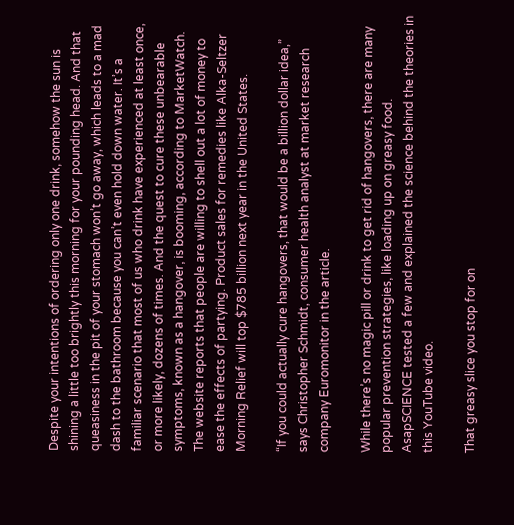Despite your intentions of ordering only one drink, somehow the sun is shining a little too brightly this morning for your pounding head. And that queasiness in the pit of your stomach won’t go away, which leads to a mad dash to the bathroom because you can’t even hold down water. It’s a familiar scenario that most of us who drink have experienced at least once, or more likely, dozens of times. And the quest to cure these unbearable symptoms, known as a hangover, is booming, according to MarketWatch. The website reports that people are willing to shell out a lot of money to ease the effects of partying. Product sales for remedies like Alka-Seltzer Morning Relief will top $785 billion next year in the United States.

“If you could actually cure hangovers, that would be a billion dollar idea,” says Christopher Schmidt, consumer health analyst at market research company Euromonitor in the article.

While there’s no magic pill or drink to get rid of hangovers, there are many popular prevention strategies, like loading up on greasy food. AsapSCIENCE tested a few and explained the science behind the theories in this YouTube video.

That greasy slice you stop for on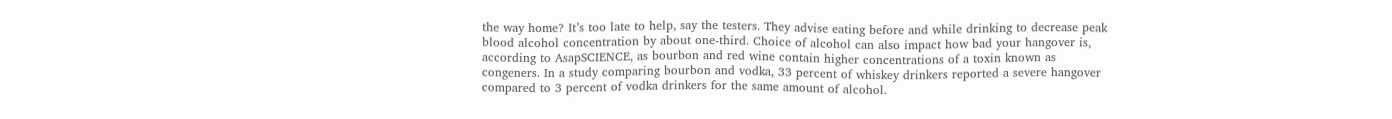the way home? It’s too late to help, say the testers. They advise eating before and while drinking to decrease peak blood alcohol concentration by about one-third. Choice of alcohol can also impact how bad your hangover is, according to AsapSCIENCE, as bourbon and red wine contain higher concentrations of a toxin known as congeners. In a study comparing bourbon and vodka, 33 percent of whiskey drinkers reported a severe hangover compared to 3 percent of vodka drinkers for the same amount of alcohol.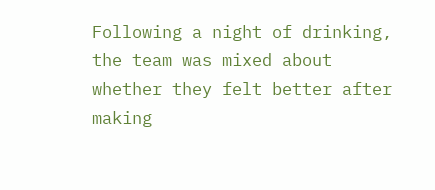Following a night of drinking, the team was mixed about whether they felt better after making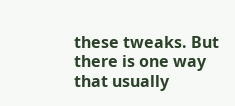these tweaks. But there is one way that usually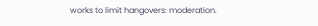works to limit hangovers: moderation.